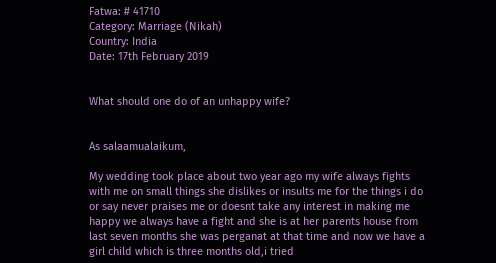Fatwa: # 41710
Category: Marriage (Nikah)
Country: India
Date: 17th February 2019


What should one do of an unhappy wife?


As salaamualaikum,

My wedding took place about two year ago my wife always fights with me on small things she dislikes or insults me for the things i do or say never praises me or doesnt take any interest in making me happy we always have a fight and she is at her parents house from last seven months she was perganat at that time and now we have a girl child which is three months old,i tried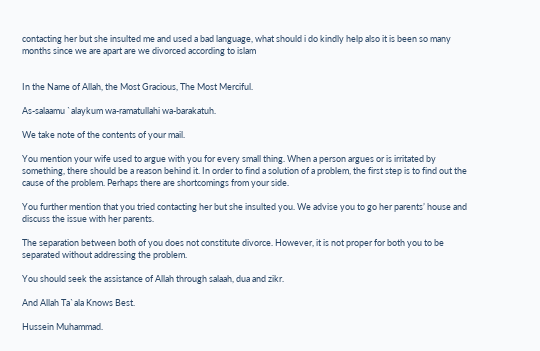contacting her but she insulted me and used a bad language, what should i do kindly help also it is been so many months since we are apart are we divorced according to islam


In the Name of Allah, the Most Gracious, The Most Merciful.

As-salaamu `alaykum wa-ramatullahi wa-barakatuh.

We take note of the contents of your mail.

You mention your wife used to argue with you for every small thing. When a person argues or is irritated by something, there should be a reason behind it. In order to find a solution of a problem, the first step is to find out the cause of the problem. Perhaps there are shortcomings from your side.

You further mention that you tried contacting her but she insulted you. We advise you to go her parents’ house and discuss the issue with her parents.

The separation between both of you does not constitute divorce. However, it is not proper for both you to be separated without addressing the problem.

You should seek the assistance of Allah through salaah, dua and zikr.

And Allah Ta`ala Knows Best.

Hussein Muhammad.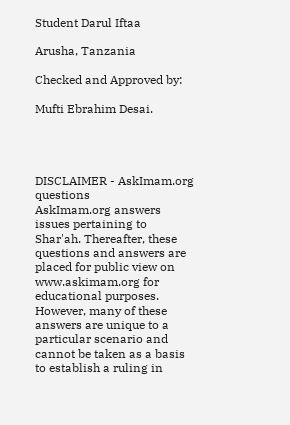Student Darul Iftaa

Arusha, Tanzania

Checked and Approved by:

Mufti Ebrahim Desai.




DISCLAIMER - AskImam.org questions
AskImam.org answers issues pertaining to Shar'ah. Thereafter, these questions and answers are placed for public view on www.askimam.org for educational purposes. However, many of these answers are unique to a particular scenario and cannot be taken as a basis to establish a ruling in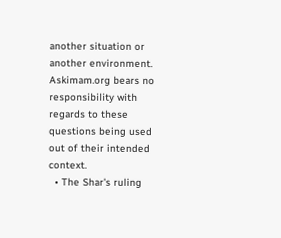another situation or another environment. Askimam.org bears no responsibility with regards to these questions being used out of their intended context.
  • The Shar's ruling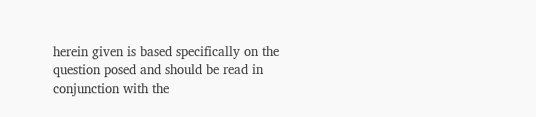herein given is based specifically on the question posed and should be read in conjunction with the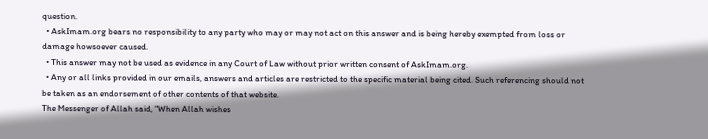question.
  • AskImam.org bears no responsibility to any party who may or may not act on this answer and is being hereby exempted from loss or damage howsoever caused.
  • This answer may not be used as evidence in any Court of Law without prior written consent of AskImam.org.
  • Any or all links provided in our emails, answers and articles are restricted to the specific material being cited. Such referencing should not be taken as an endorsement of other contents of that website.
The Messenger of Allah said, "When Allah wishes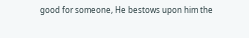good for someone, He bestows upon him the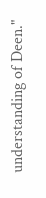understanding of Deen."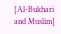[Al-Bukhari and Muslim]